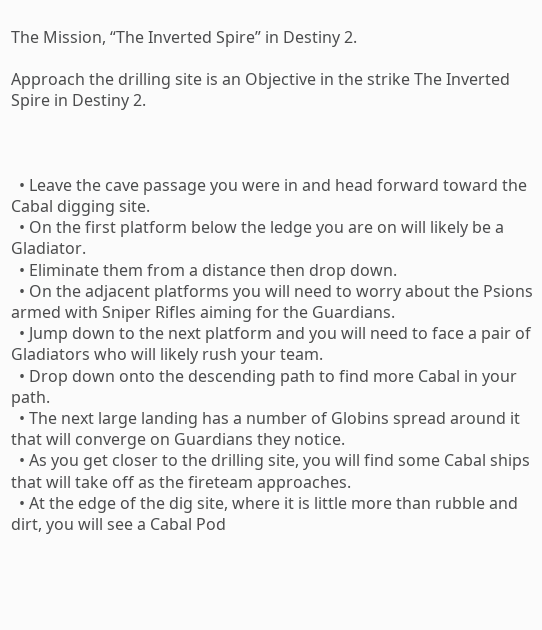The Mission, “The Inverted Spire” in Destiny 2.

Approach the drilling site is an Objective in the strike The Inverted Spire in Destiny 2.



  • Leave the cave passage you were in and head forward toward the Cabal digging site.
  • On the first platform below the ledge you are on will likely be a Gladiator.
  • Eliminate them from a distance then drop down.
  • On the adjacent platforms you will need to worry about the Psions armed with Sniper Rifles aiming for the Guardians.
  • Jump down to the next platform and you will need to face a pair of Gladiators who will likely rush your team.
  • Drop down onto the descending path to find more Cabal in your path.
  • The next large landing has a number of Globins spread around it that will converge on Guardians they notice.
  • As you get closer to the drilling site, you will find some Cabal ships that will take off as the fireteam approaches.
  • At the edge of the dig site, where it is little more than rubble and dirt, you will see a Cabal Pod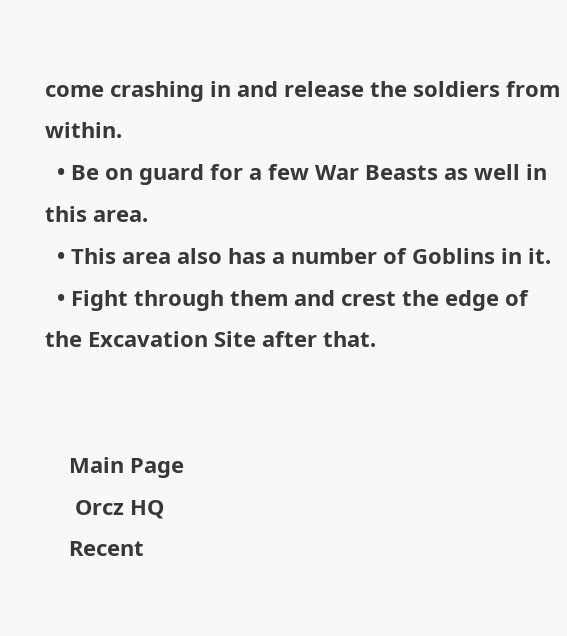come crashing in and release the soldiers from within.
  • Be on guard for a few War Beasts as well in this area.
  • This area also has a number of Goblins in it.
  • Fight through them and crest the edge of the Excavation Site after that.


    Main Page
     Orcz HQ
    Recent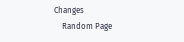Changes
    Random Page